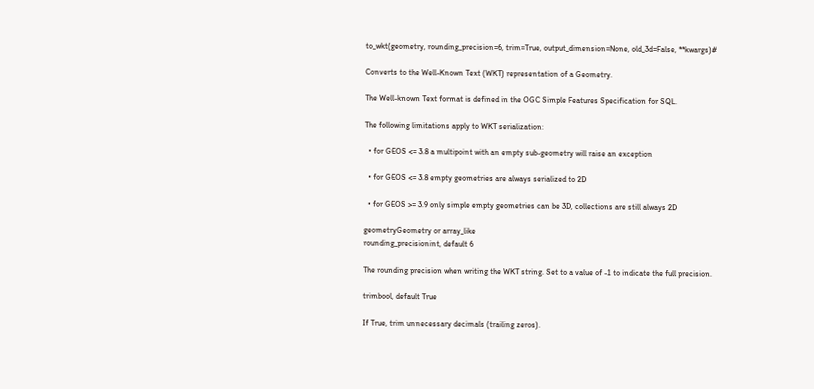to_wkt(geometry, rounding_precision=6, trim=True, output_dimension=None, old_3d=False, **kwargs)#

Converts to the Well-Known Text (WKT) representation of a Geometry.

The Well-known Text format is defined in the OGC Simple Features Specification for SQL.

The following limitations apply to WKT serialization:

  • for GEOS <= 3.8 a multipoint with an empty sub-geometry will raise an exception

  • for GEOS <= 3.8 empty geometries are always serialized to 2D

  • for GEOS >= 3.9 only simple empty geometries can be 3D, collections are still always 2D

geometryGeometry or array_like
rounding_precisionint, default 6

The rounding precision when writing the WKT string. Set to a value of -1 to indicate the full precision.

trimbool, default True

If True, trim unnecessary decimals (trailing zeros).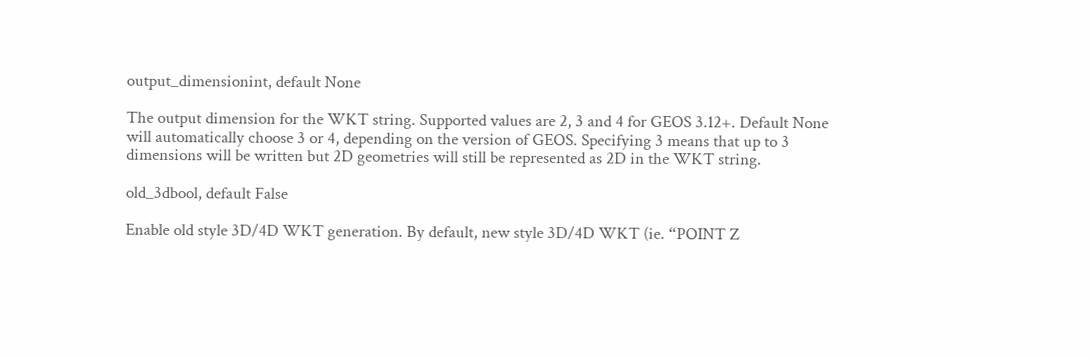output_dimensionint, default None

The output dimension for the WKT string. Supported values are 2, 3 and 4 for GEOS 3.12+. Default None will automatically choose 3 or 4, depending on the version of GEOS. Specifying 3 means that up to 3 dimensions will be written but 2D geometries will still be represented as 2D in the WKT string.

old_3dbool, default False

Enable old style 3D/4D WKT generation. By default, new style 3D/4D WKT (ie. “POINT Z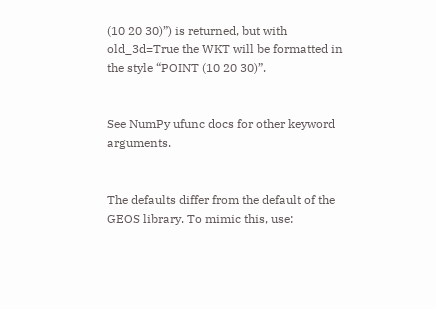(10 20 30)”) is returned, but with old_3d=True the WKT will be formatted in the style “POINT (10 20 30)”.


See NumPy ufunc docs for other keyword arguments.


The defaults differ from the default of the GEOS library. To mimic this, use: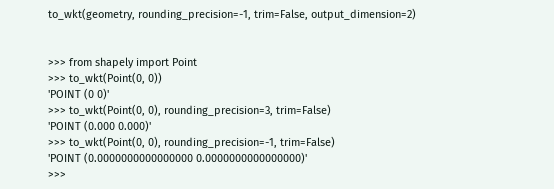to_wkt(geometry, rounding_precision=-1, trim=False, output_dimension=2)


>>> from shapely import Point
>>> to_wkt(Point(0, 0))
'POINT (0 0)'
>>> to_wkt(Point(0, 0), rounding_precision=3, trim=False)
'POINT (0.000 0.000)'
>>> to_wkt(Point(0, 0), rounding_precision=-1, trim=False)
'POINT (0.0000000000000000 0.0000000000000000)'
>>>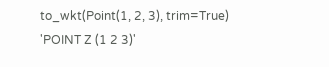to_wkt(Point(1, 2, 3), trim=True)
'POINT Z (1 2 3)'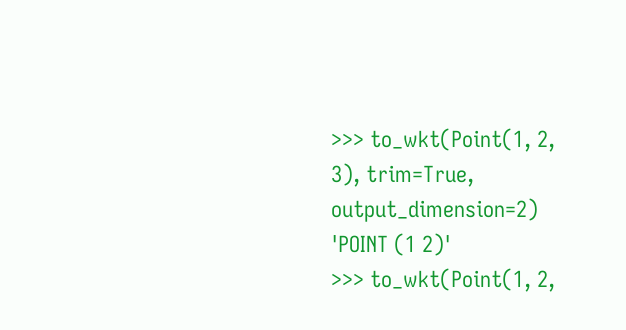>>> to_wkt(Point(1, 2, 3), trim=True, output_dimension=2)
'POINT (1 2)'
>>> to_wkt(Point(1, 2,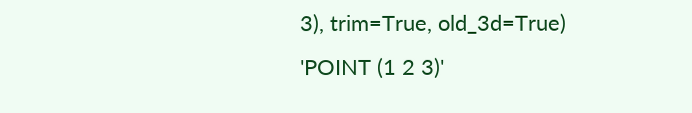3), trim=True, old_3d=True)
'POINT (1 2 3)'